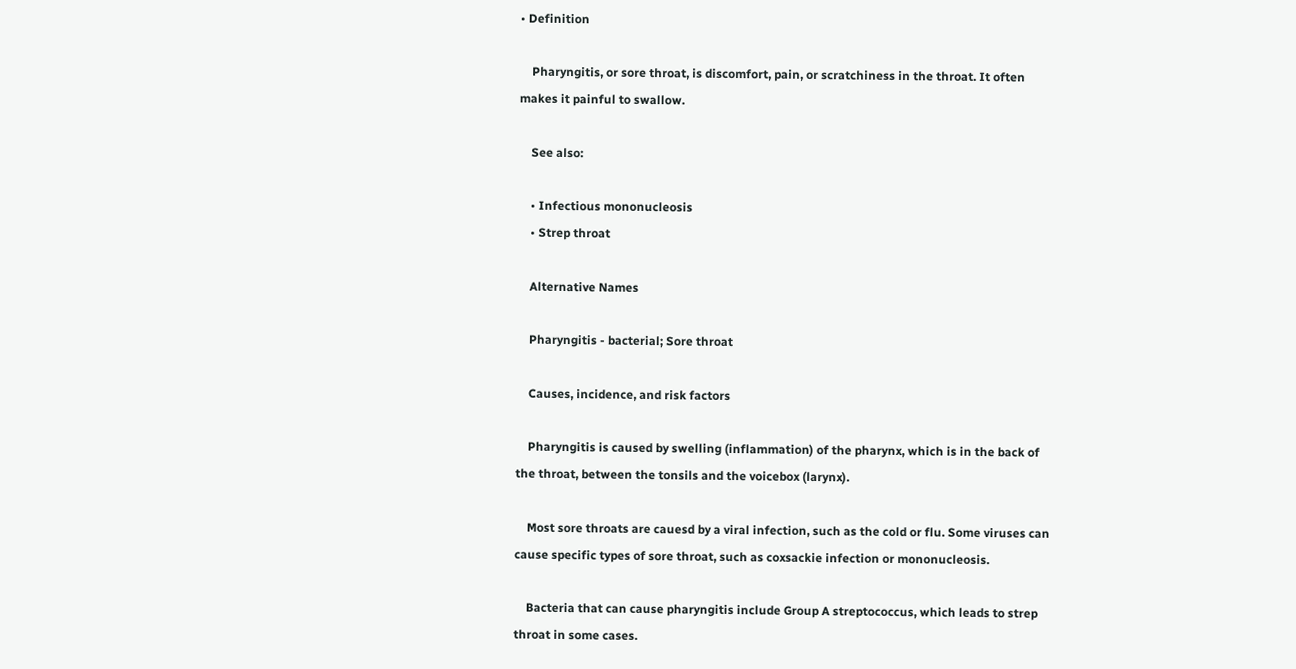• Definition

    Pharyngitis, or sore throat, is discomfort, pain, or scratchiness in the throat. It often makes it painful to swallow.

    See also:

    • Infectious mononucleosis
    • Strep throat

    Alternative Names

    Pharyngitis - bacterial; Sore throat

    Causes, incidence, and risk factors

    Pharyngitis is caused by swelling (inflammation) of the pharynx, which is in the back of the throat, between the tonsils and the voicebox (larynx).

    Most sore throats are cauesd by a viral infection, such as the cold or flu. Some viruses can cause specific types of sore throat, such as coxsackie infection or mononucleosis.

    Bacteria that can cause pharyngitis include Group A streptococcus, which leads to strep throat in some cases.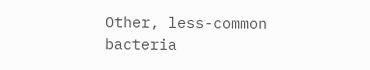Other, less-common bacteria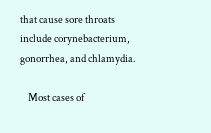that cause sore throats include corynebacterium, gonorrhea, and chlamydia.

    Most cases of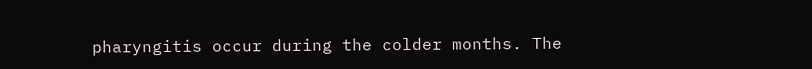pharyngitis occur during the colder months. The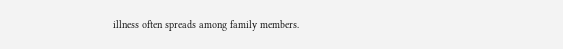illness often spreads among family members.